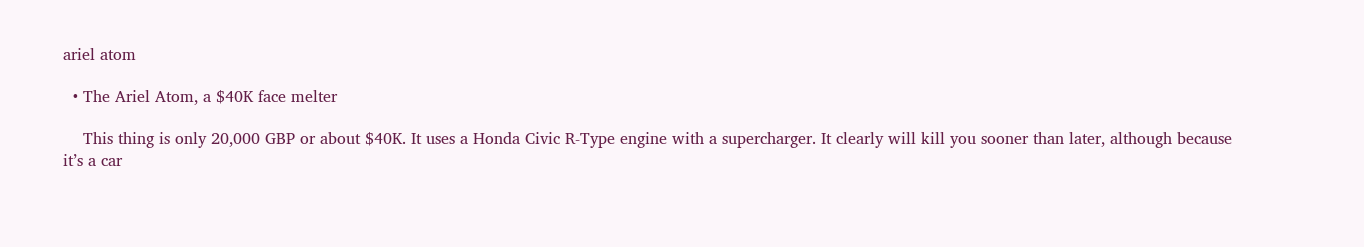ariel atom

  • The Ariel Atom, a $40K face melter

    This thing is only 20,000 GBP or about $40K. It uses a Honda Civic R-Type engine with a supercharger. It clearly will kill you sooner than later, although because it’s a car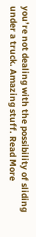you’re not dealing with the possibility of sliding under a truck. Amazing stuff. Read More